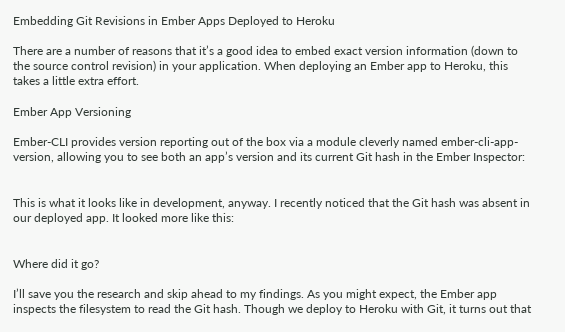Embedding Git Revisions in Ember Apps Deployed to Heroku

There are a number of reasons that it’s a good idea to embed exact version information (down to the source control revision) in your application. When deploying an Ember app to Heroku, this takes a little extra effort.

Ember App Versioning

Ember-CLI provides version reporting out of the box via a module cleverly named ember-cli-app-version, allowing you to see both an app’s version and its current Git hash in the Ember Inspector:


This is what it looks like in development, anyway. I recently noticed that the Git hash was absent in our deployed app. It looked more like this:


Where did it go?

I’ll save you the research and skip ahead to my findings. As you might expect, the Ember app inspects the filesystem to read the Git hash. Though we deploy to Heroku with Git, it turns out that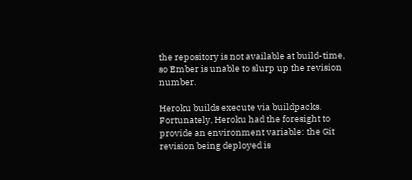the repository is not available at build-time, so Ember is unable to slurp up the revision number.

Heroku builds execute via buildpacks. Fortunately, Heroku had the foresight to provide an environment variable: the Git revision being deployed is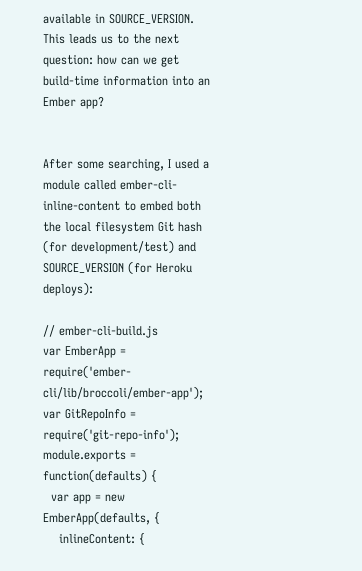available in SOURCE_VERSION. This leads us to the next question: how can we get build-time information into an Ember app?


After some searching, I used a module called ember-cli-inline-content to embed both the local filesystem Git hash (for development/test) and SOURCE_VERSION (for Heroku deploys):

// ember-cli-build.js
var EmberApp = require('ember-cli/lib/broccoli/ember-app');
var GitRepoInfo = require('git-repo-info');
module.exports = function(defaults) {
  var app = new EmberApp(defaults, {
    inlineContent: {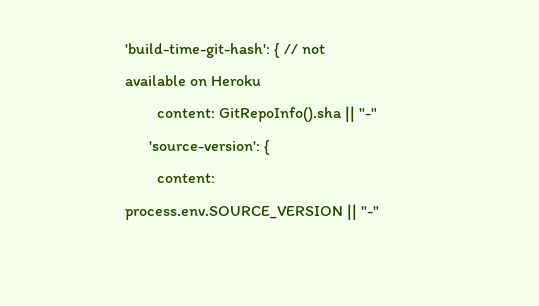'build-time-git-hash': { // not available on Heroku
        content: GitRepoInfo().sha || "-"
      'source-version': {
        content: process.env.SOURCE_VERSION || "-"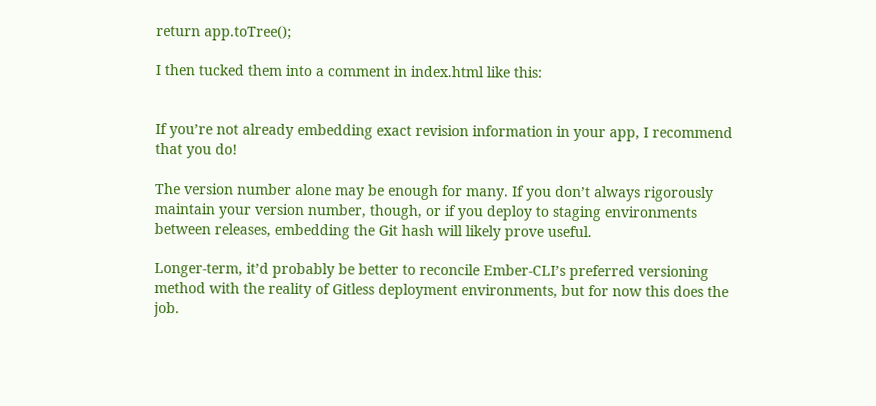return app.toTree();

I then tucked them into a comment in index.html like this:


If you’re not already embedding exact revision information in your app, I recommend that you do!

The version number alone may be enough for many. If you don’t always rigorously maintain your version number, though, or if you deploy to staging environments between releases, embedding the Git hash will likely prove useful.

Longer-term, it’d probably be better to reconcile Ember-CLI’s preferred versioning method with the reality of Gitless deployment environments, but for now this does the job.